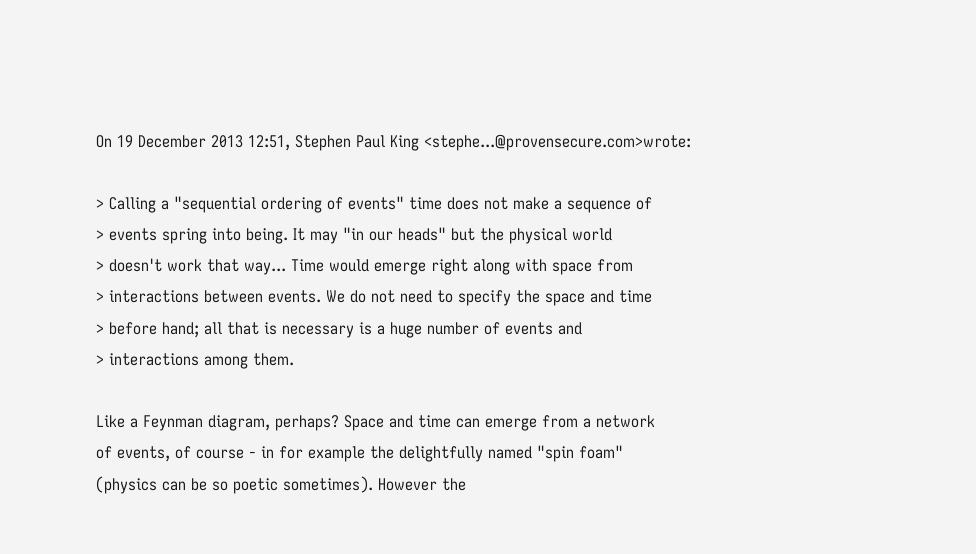On 19 December 2013 12:51, Stephen Paul King <stephe...@provensecure.com>wrote:

> Calling a "sequential ordering of events" time does not make a sequence of
> events spring into being. It may "in our heads" but the physical world
> doesn't work that way... Time would emerge right along with space from
> interactions between events. We do not need to specify the space and time
> before hand; all that is necessary is a huge number of events and
> interactions among them.

Like a Feynman diagram, perhaps? Space and time can emerge from a network
of events, of course - in for example the delightfully named "spin foam"
(physics can be so poetic sometimes). However the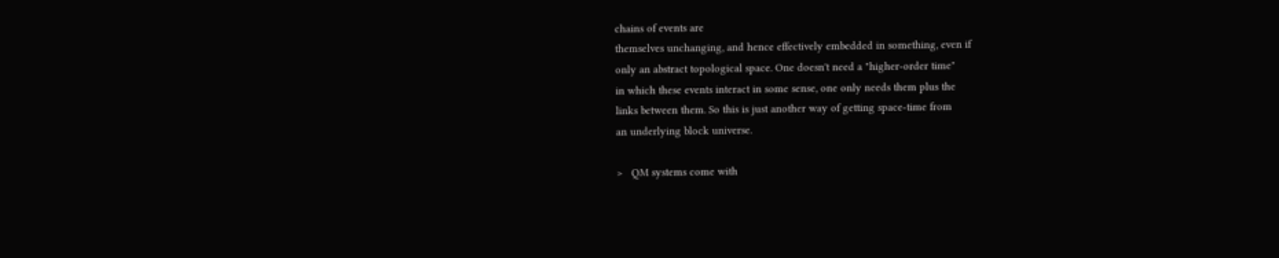chains of events are
themselves unchanging, and hence effectively embedded in something, even if
only an abstract topological space. One doesn't need a "higher-order time"
in which these events interact in some sense, one only needs them plus the
links between them. So this is just another way of getting space-time from
an underlying block universe.

>   QM systems come with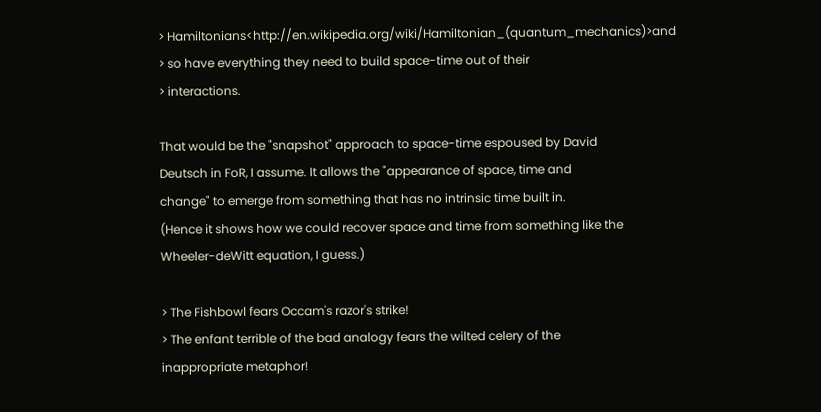> Hamiltonians<http://en.wikipedia.org/wiki/Hamiltonian_(quantum_mechanics)>and
> so have everything they need to build space-time out of their
> interactions.

That would be the "snapshot" approach to space-time espoused by David
Deutsch in FoR, I assume. It allows the "appearance of space, time and
change" to emerge from something that has no intrinsic time built in.
(Hence it shows how we could recover space and time from something like the
Wheeler-deWitt equation, I guess.)

> The Fishbowl fears Occam's razor's strike!
> The enfant terrible of the bad analogy fears the wilted celery of the
inappropriate metaphor!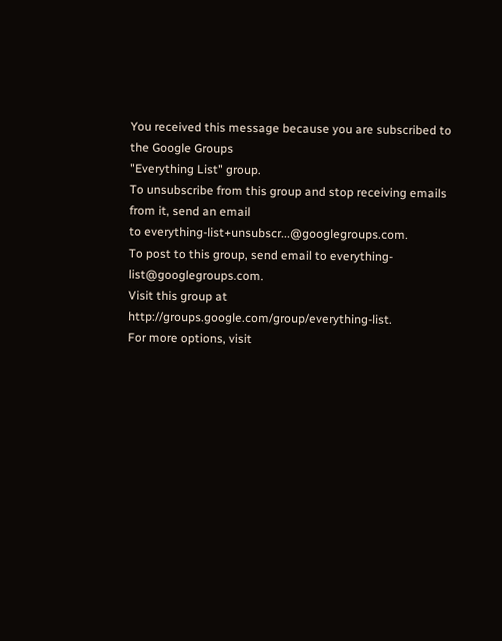You received this message because you are subscribed to the Google Groups
"Everything List" group.
To unsubscribe from this group and stop receiving emails from it, send an email
to everything-list+unsubscr...@googlegroups.com.
To post to this group, send email to everything-list@googlegroups.com.
Visit this group at http://groups.google.com/group/everything-list.
For more options, visit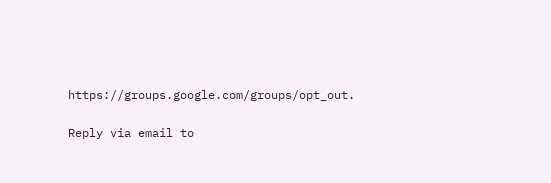https://groups.google.com/groups/opt_out.

Reply via email to